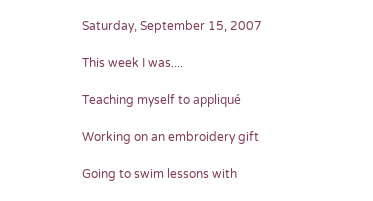Saturday, September 15, 2007

This week I was....

Teaching myself to appliqué

Working on an embroidery gift

Going to swim lessons with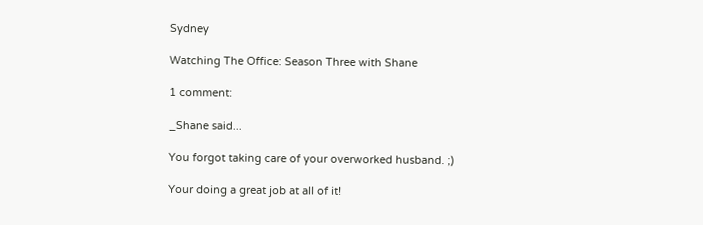Sydney

Watching The Office: Season Three with Shane

1 comment:

_Shane said...

You forgot taking care of your overworked husband. ;)

Your doing a great job at all of it!